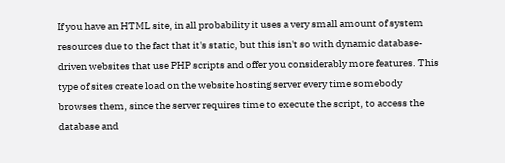If you have an HTML site, in all probability it uses a very small amount of system resources due to the fact that it's static, but this isn't so with dynamic database-driven websites that use PHP scripts and offer you considerably more features. This type of sites create load on the website hosting server every time somebody browses them, since the server requires time to execute the script, to access the database and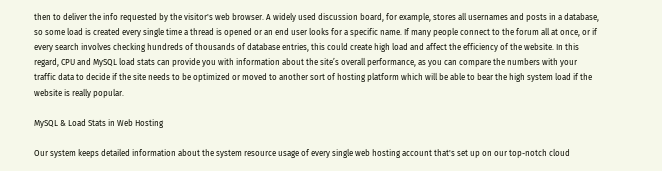then to deliver the info requested by the visitor's web browser. A widely used discussion board, for example, stores all usernames and posts in a database, so some load is created every single time a thread is opened or an end user looks for a specific name. If many people connect to the forum all at once, or if every search involves checking hundreds of thousands of database entries, this could create high load and affect the efficiency of the website. In this regard, CPU and MySQL load stats can provide you with information about the site’s overall performance, as you can compare the numbers with your traffic data to decide if the site needs to be optimized or moved to another sort of hosting platform which will be able to bear the high system load if the website is really popular.

MySQL & Load Stats in Web Hosting

Our system keeps detailed information about the system resource usage of every single web hosting account that's set up on our top-notch cloud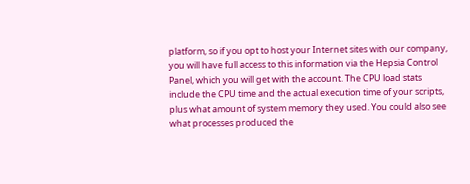platform, so if you opt to host your Internet sites with our company, you will have full access to this information via the Hepsia Control Panel, which you will get with the account. The CPU load stats include the CPU time and the actual execution time of your scripts, plus what amount of system memory they used. You could also see what processes produced the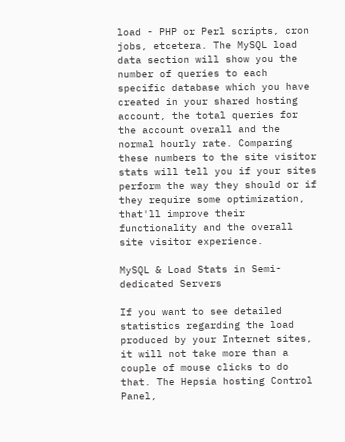load - PHP or Perl scripts, cron jobs, etcetera. The MySQL load data section will show you the number of queries to each specific database which you have created in your shared hosting account, the total queries for the account overall and the normal hourly rate. Comparing these numbers to the site visitor stats will tell you if your sites perform the way they should or if they require some optimization, that'll improve their functionality and the overall site visitor experience.

MySQL & Load Stats in Semi-dedicated Servers

If you want to see detailed statistics regarding the load produced by your Internet sites, it will not take more than a couple of mouse clicks to do that. The Hepsia hosting Control Panel,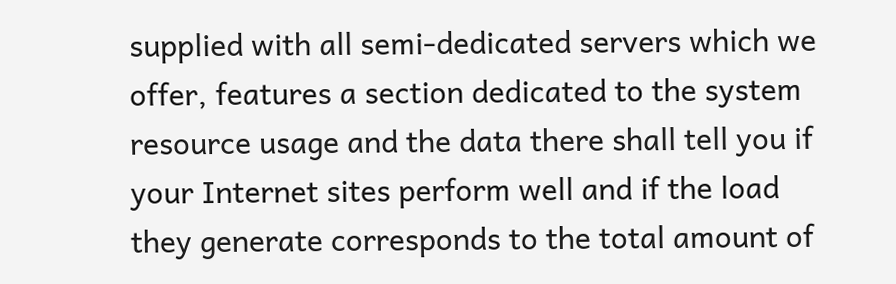supplied with all semi-dedicated servers which we offer, features a section dedicated to the system resource usage and the data there shall tell you if your Internet sites perform well and if the load they generate corresponds to the total amount of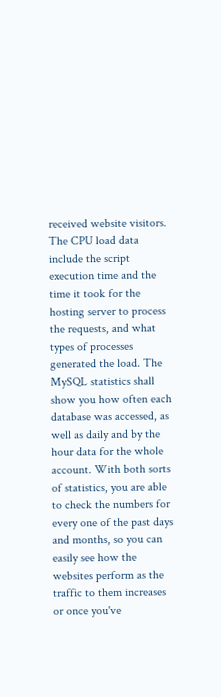received website visitors. The CPU load data include the script execution time and the time it took for the hosting server to process the requests, and what types of processes generated the load. The MySQL statistics shall show you how often each database was accessed, as well as daily and by the hour data for the whole account. With both sorts of statistics, you are able to check the numbers for every one of the past days and months, so you can easily see how the websites perform as the traffic to them increases or once you've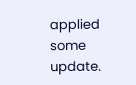applied some update.